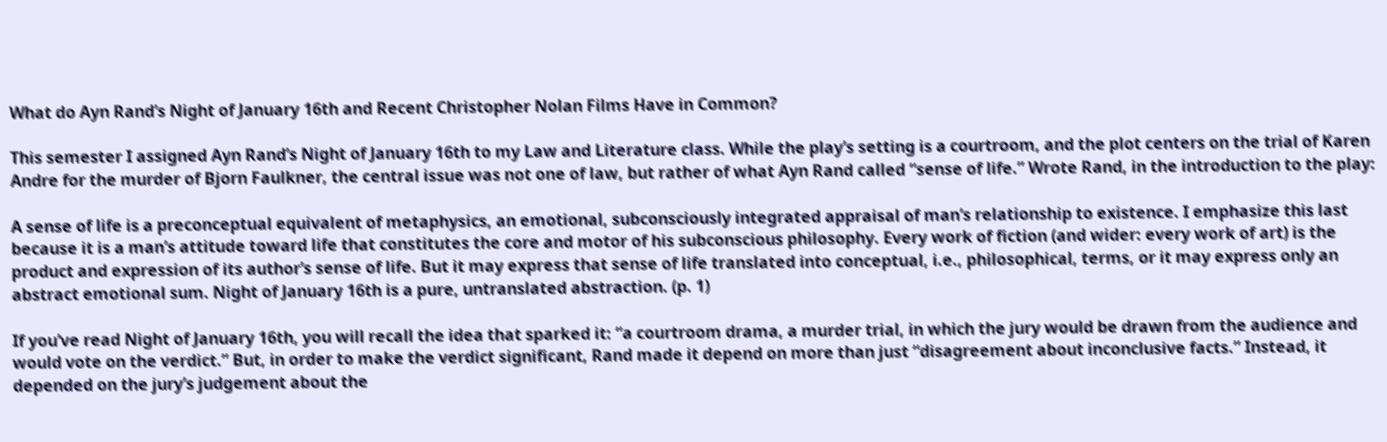What do Ayn Rand’s Night of January 16th and Recent Christopher Nolan Films Have in Common?

This semester I assigned Ayn Rand’s Night of January 16th to my Law and Literature class. While the play’s setting is a courtroom, and the plot centers on the trial of Karen Andre for the murder of Bjorn Faulkner, the central issue was not one of law, but rather of what Ayn Rand called “sense of life.” Wrote Rand, in the introduction to the play:

A sense of life is a preconceptual equivalent of metaphysics, an emotional, subconsciously integrated appraisal of man’s relationship to existence. I emphasize this last because it is a man’s attitude toward life that constitutes the core and motor of his subconscious philosophy. Every work of fiction (and wider: every work of art) is the product and expression of its author’s sense of life. But it may express that sense of life translated into conceptual, i.e., philosophical, terms, or it may express only an abstract emotional sum. Night of January 16th is a pure, untranslated abstraction. (p. 1)

If you’ve read Night of January 16th, you will recall the idea that sparked it: “a courtroom drama, a murder trial, in which the jury would be drawn from the audience and would vote on the verdict.” But, in order to make the verdict significant, Rand made it depend on more than just “disagreement about inconclusive facts.” Instead, it depended on the jury’s judgement about the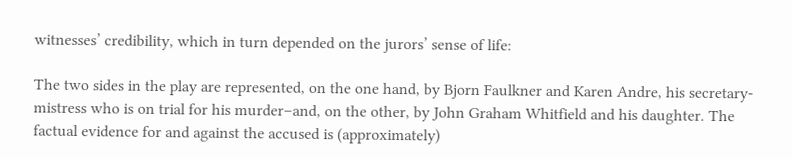witnesses’ credibility, which in turn depended on the jurors’ sense of life:

The two sides in the play are represented, on the one hand, by Bjorn Faulkner and Karen Andre, his secretary-mistress who is on trial for his murder–and, on the other, by John Graham Whitfield and his daughter. The factual evidence for and against the accused is (approximately)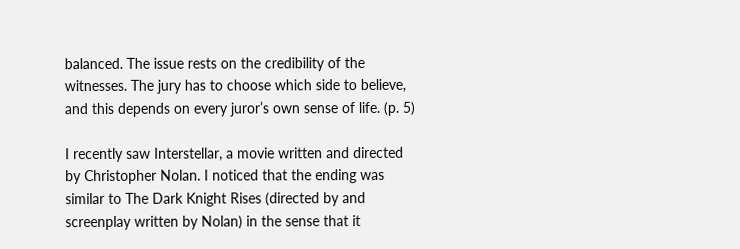balanced. The issue rests on the credibility of the witnesses. The jury has to choose which side to believe, and this depends on every juror’s own sense of life. (p. 5)

I recently saw Interstellar, a movie written and directed by Christopher Nolan. I noticed that the ending was similar to The Dark Knight Rises (directed by and screenplay written by Nolan) in the sense that it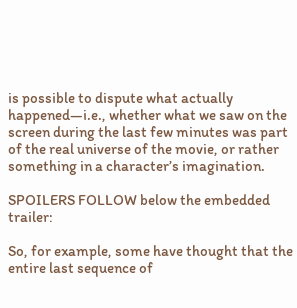is possible to dispute what actually happened—i.e., whether what we saw on the screen during the last few minutes was part of the real universe of the movie, or rather something in a character’s imagination.

SPOILERS FOLLOW below the embedded trailer:

So, for example, some have thought that the entire last sequence of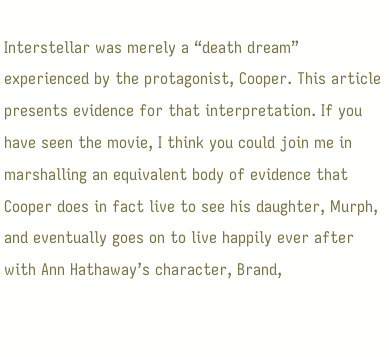Interstellar was merely a “death dream” experienced by the protagonist, Cooper. This article presents evidence for that interpretation. If you have seen the movie, I think you could join me in marshalling an equivalent body of evidence that Cooper does in fact live to see his daughter, Murph, and eventually goes on to live happily ever after with Ann Hathaway’s character, Brand,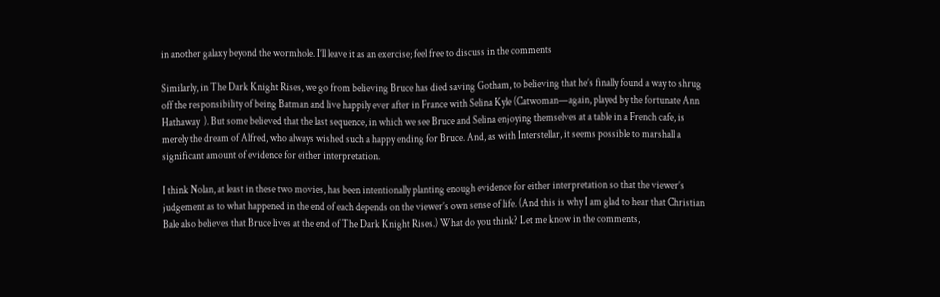in another galaxy beyond the wormhole. I’ll leave it as an exercise; feel free to discuss in the comments

Similarly, in The Dark Knight Rises, we go from believing Bruce has died saving Gotham, to believing that he’s finally found a way to shrug off the responsibility of being Batman and live happily ever after in France with Selina Kyle (Catwoman—again, played by the fortunate Ann Hathaway  ). But some believed that the last sequence, in which we see Bruce and Selina enjoying themselves at a table in a French cafe, is merely the dream of Alfred, who always wished such a happy ending for Bruce. And, as with Interstellar, it seems possible to marshall a significant amount of evidence for either interpretation.

I think Nolan, at least in these two movies, has been intentionally planting enough evidence for either interpretation so that the viewer’s judgement as to what happened in the end of each depends on the viewer’s own sense of life. (And this is why I am glad to hear that Christian Bale also believes that Bruce lives at the end of The Dark Knight Rises.) What do you think? Let me know in the comments,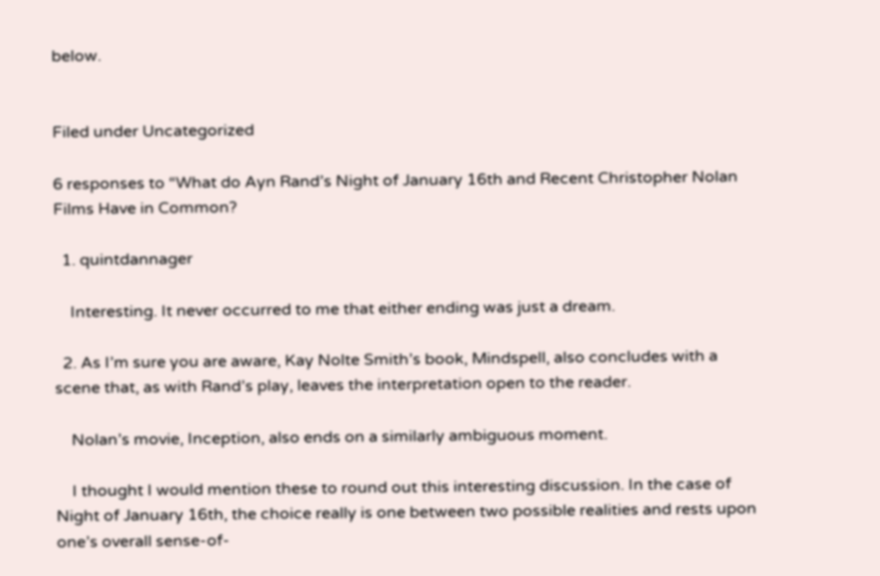below.


Filed under Uncategorized

6 responses to “What do Ayn Rand’s Night of January 16th and Recent Christopher Nolan Films Have in Common?

  1. quintdannager

    Interesting. It never occurred to me that either ending was just a dream.

  2. As I’m sure you are aware, Kay Nolte Smith’s book, Mindspell, also concludes with a scene that, as with Rand’s play, leaves the interpretation open to the reader.

    Nolan’s movie, Inception, also ends on a similarly ambiguous moment.

    I thought I would mention these to round out this interesting discussion. In the case of Night of January 16th, the choice really is one between two possible realities and rests upon one’s overall sense-of-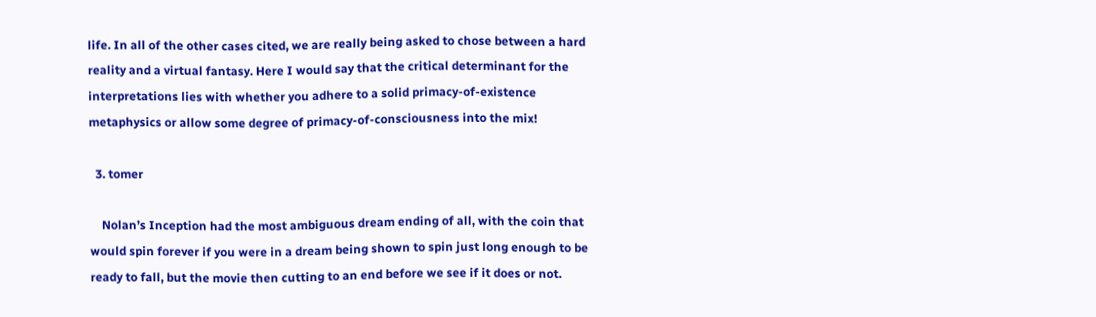life. In all of the other cases cited, we are really being asked to chose between a hard reality and a virtual fantasy. Here I would say that the critical determinant for the interpretations lies with whether you adhere to a solid primacy-of-existence metaphysics or allow some degree of primacy-of-consciousness into the mix!

  3. tomer

    Nolan’s Inception had the most ambiguous dream ending of all, with the coin that would spin forever if you were in a dream being shown to spin just long enough to be ready to fall, but the movie then cutting to an end before we see if it does or not.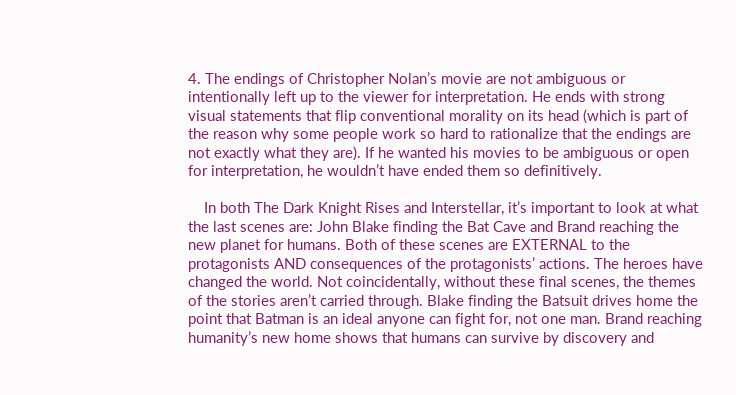4. The endings of Christopher Nolan’s movie are not ambiguous or intentionally left up to the viewer for interpretation. He ends with strong visual statements that flip conventional morality on its head (which is part of the reason why some people work so hard to rationalize that the endings are not exactly what they are). If he wanted his movies to be ambiguous or open for interpretation, he wouldn’t have ended them so definitively.

    In both The Dark Knight Rises and Interstellar, it’s important to look at what the last scenes are: John Blake finding the Bat Cave and Brand reaching the new planet for humans. Both of these scenes are EXTERNAL to the protagonists AND consequences of the protagonists’ actions. The heroes have changed the world. Not coincidentally, without these final scenes, the themes of the stories aren’t carried through. Blake finding the Batsuit drives home the point that Batman is an ideal anyone can fight for, not one man. Brand reaching humanity’s new home shows that humans can survive by discovery and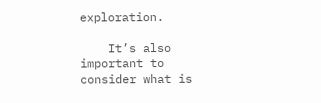exploration.

    It’s also important to consider what is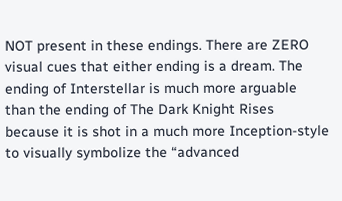NOT present in these endings. There are ZERO visual cues that either ending is a dream. The ending of Interstellar is much more arguable than the ending of The Dark Knight Rises because it is shot in a much more Inception-style to visually symbolize the “advanced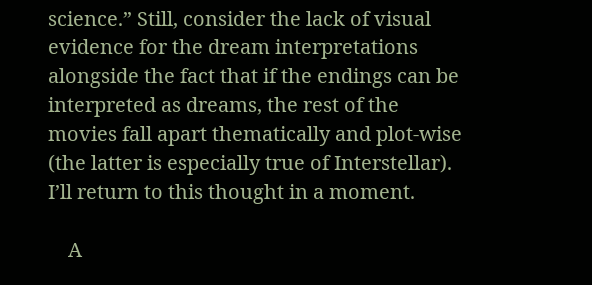science.” Still, consider the lack of visual evidence for the dream interpretations alongside the fact that if the endings can be interpreted as dreams, the rest of the movies fall apart thematically and plot-wise (the latter is especially true of Interstellar). I’ll return to this thought in a moment.

    A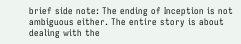brief side note: The ending of Inception is not ambiguous either. The entire story is about dealing with the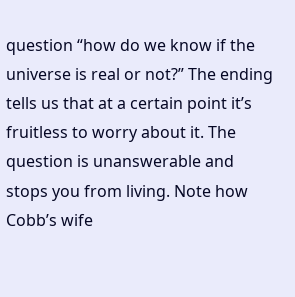question “how do we know if the universe is real or not?” The ending tells us that at a certain point it’s fruitless to worry about it. The question is unanswerable and stops you from living. Note how Cobb’s wife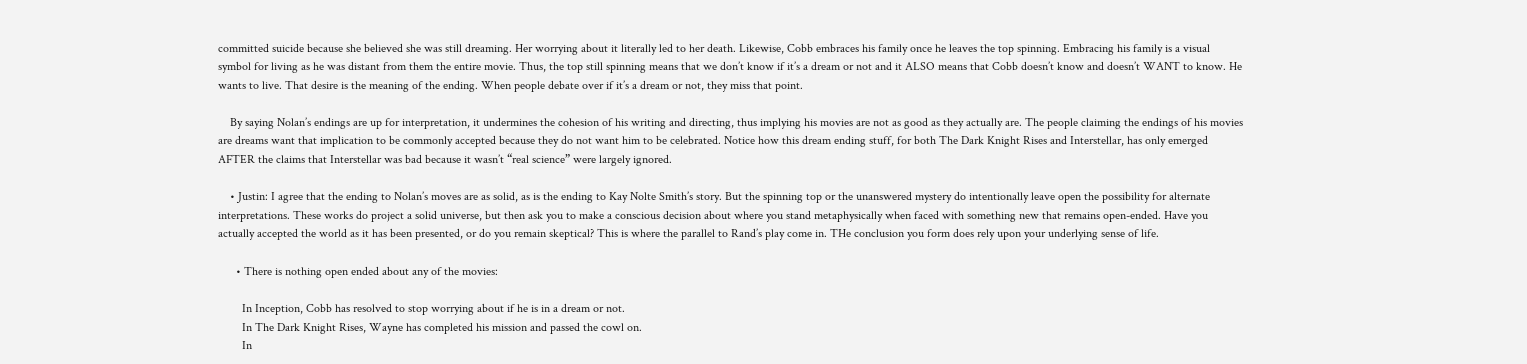committed suicide because she believed she was still dreaming. Her worrying about it literally led to her death. Likewise, Cobb embraces his family once he leaves the top spinning. Embracing his family is a visual symbol for living as he was distant from them the entire movie. Thus, the top still spinning means that we don’t know if it’s a dream or not and it ALSO means that Cobb doesn’t know and doesn’t WANT to know. He wants to live. That desire is the meaning of the ending. When people debate over if it’s a dream or not, they miss that point.

    By saying Nolan’s endings are up for interpretation, it undermines the cohesion of his writing and directing, thus implying his movies are not as good as they actually are. The people claiming the endings of his movies are dreams want that implication to be commonly accepted because they do not want him to be celebrated. Notice how this dream ending stuff, for both The Dark Knight Rises and Interstellar, has only emerged AFTER the claims that Interstellar was bad because it wasn’t “real science” were largely ignored.

    • Justin: I agree that the ending to Nolan’s moves are as solid, as is the ending to Kay Nolte Smith’s story. But the spinning top or the unanswered mystery do intentionally leave open the possibility for alternate interpretations. These works do project a solid universe, but then ask you to make a conscious decision about where you stand metaphysically when faced with something new that remains open-ended. Have you actually accepted the world as it has been presented, or do you remain skeptical? This is where the parallel to Rand’s play come in. THe conclusion you form does rely upon your underlying sense of life.

      • There is nothing open ended about any of the movies:

        In Inception, Cobb has resolved to stop worrying about if he is in a dream or not.
        In The Dark Knight Rises, Wayne has completed his mission and passed the cowl on.
        In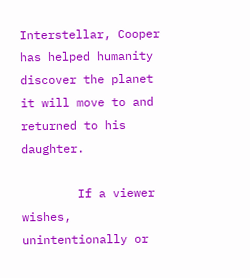Interstellar, Cooper has helped humanity discover the planet it will move to and returned to his daughter.

        If a viewer wishes, unintentionally or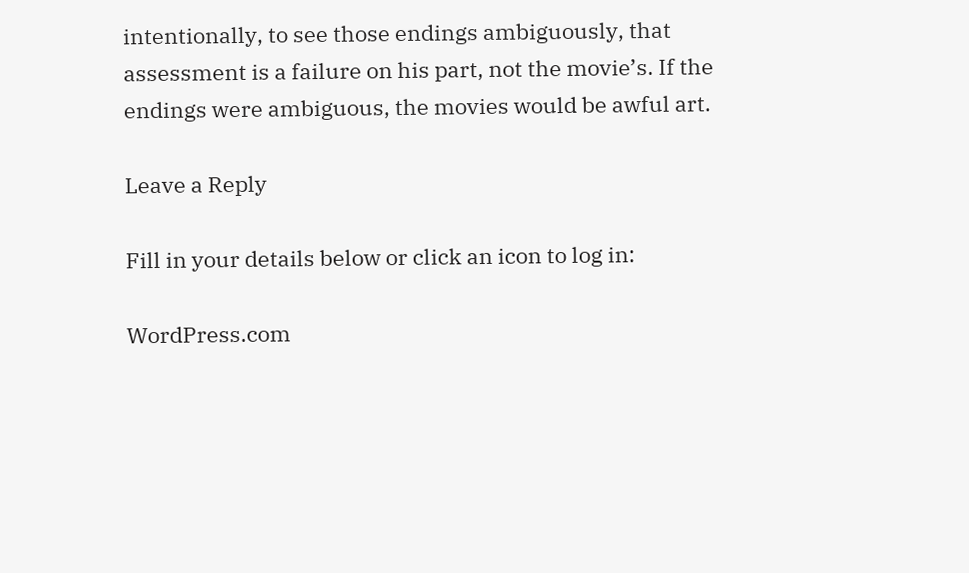intentionally, to see those endings ambiguously, that assessment is a failure on his part, not the movie’s. If the endings were ambiguous, the movies would be awful art.

Leave a Reply

Fill in your details below or click an icon to log in:

WordPress.com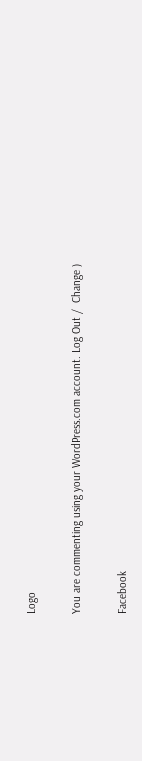Logo

You are commenting using your WordPress.com account. Log Out /  Change )

Facebook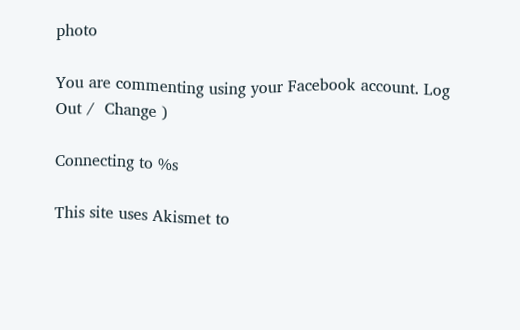photo

You are commenting using your Facebook account. Log Out /  Change )

Connecting to %s

This site uses Akismet to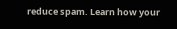reduce spam. Learn how your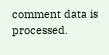comment data is processed.